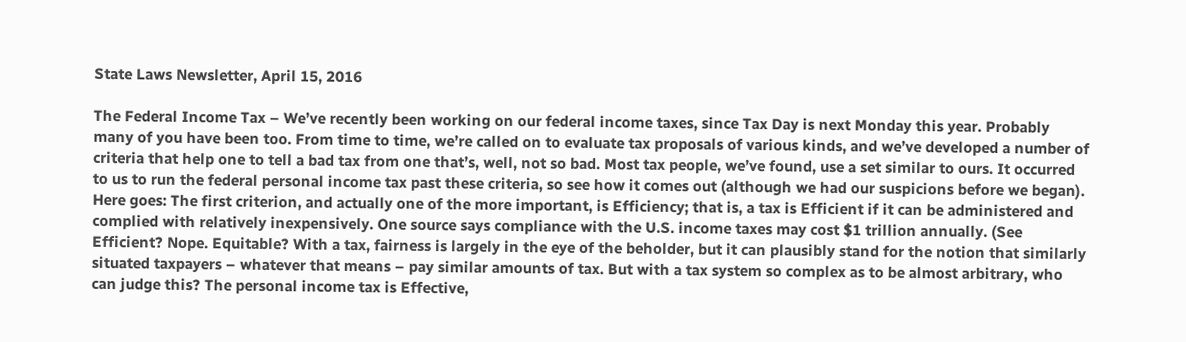State Laws Newsletter, April 15, 2016

The Federal Income Tax – We’ve recently been working on our federal income taxes, since Tax Day is next Monday this year. Probably many of you have been too. From time to time, we’re called on to evaluate tax proposals of various kinds, and we’ve developed a number of criteria that help one to tell a bad tax from one that’s, well, not so bad. Most tax people, we’ve found, use a set similar to ours. It occurred to us to run the federal personal income tax past these criteria, so see how it comes out (although we had our suspicions before we began). Here goes: The first criterion, and actually one of the more important, is Efficiency; that is, a tax is Efficient if it can be administered and complied with relatively inexpensively. One source says compliance with the U.S. income taxes may cost $1 trillion annually. (See Efficient? Nope. Equitable? With a tax, fairness is largely in the eye of the beholder, but it can plausibly stand for the notion that similarly situated taxpayers – whatever that means – pay similar amounts of tax. But with a tax system so complex as to be almost arbitrary, who can judge this? The personal income tax is Effective,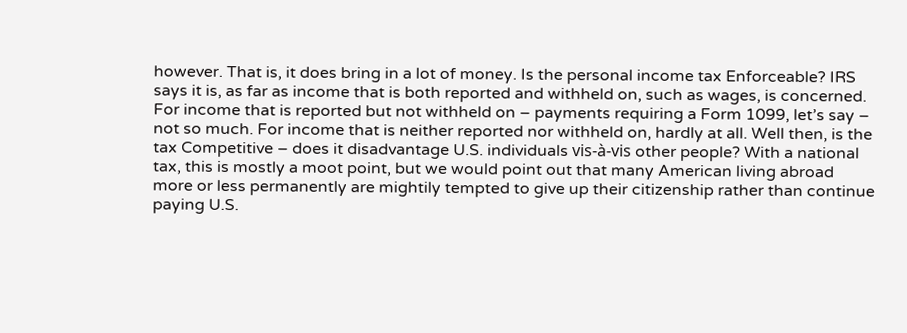however. That is, it does bring in a lot of money. Is the personal income tax Enforceable? IRS says it is, as far as income that is both reported and withheld on, such as wages, is concerned. For income that is reported but not withheld on – payments requiring a Form 1099, let’s say – not so much. For income that is neither reported nor withheld on, hardly at all. Well then, is the tax Competitive – does it disadvantage U.S. individuals vis-à-vis other people? With a national tax, this is mostly a moot point, but we would point out that many American living abroad more or less permanently are mightily tempted to give up their citizenship rather than continue paying U.S.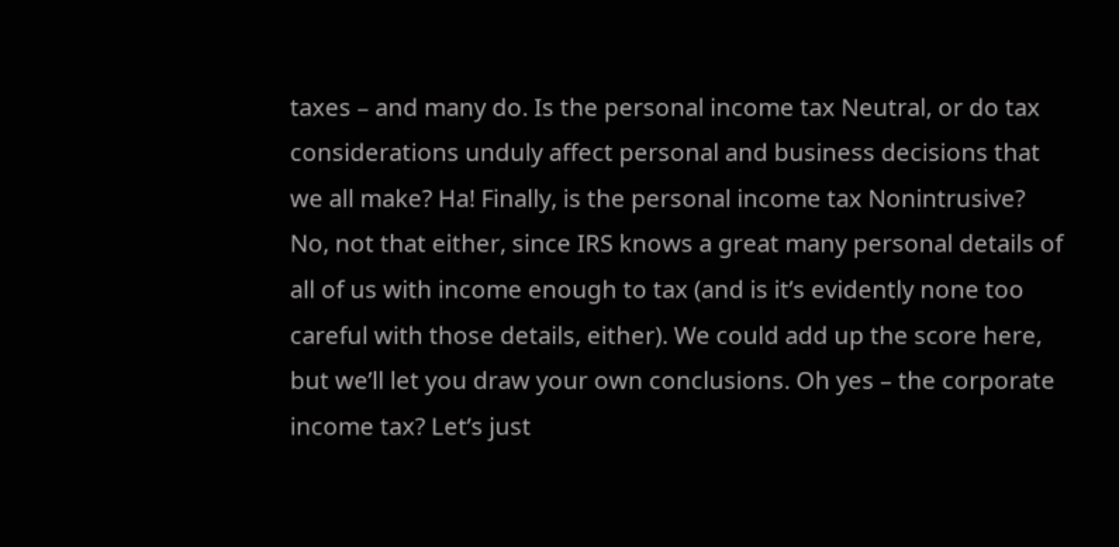taxes – and many do. Is the personal income tax Neutral, or do tax considerations unduly affect personal and business decisions that we all make? Ha! Finally, is the personal income tax Nonintrusive? No, not that either, since IRS knows a great many personal details of all of us with income enough to tax (and is it’s evidently none too careful with those details, either). We could add up the score here, but we’ll let you draw your own conclusions. Oh yes – the corporate income tax? Let’s just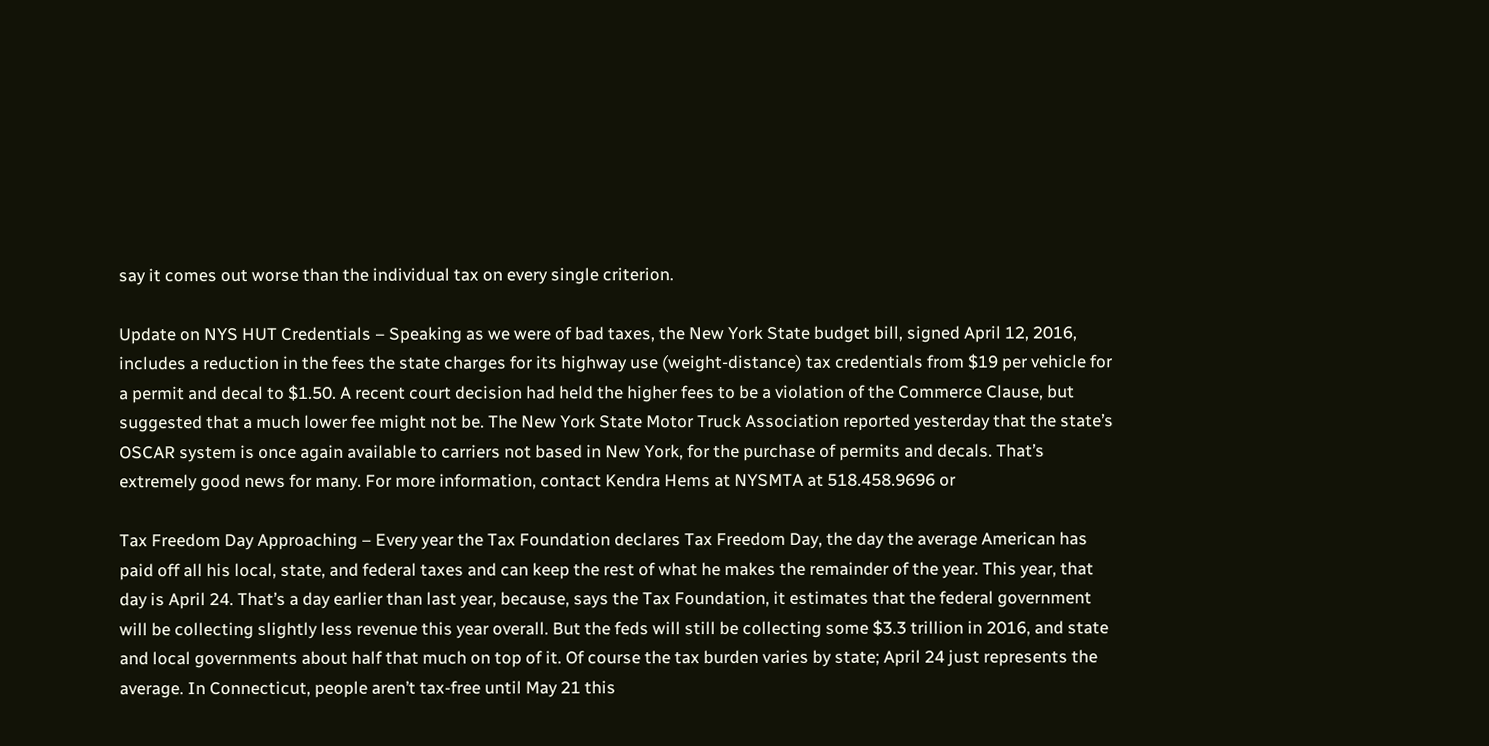say it comes out worse than the individual tax on every single criterion.

Update on NYS HUT Credentials – Speaking as we were of bad taxes, the New York State budget bill, signed April 12, 2016, includes a reduction in the fees the state charges for its highway use (weight-distance) tax credentials from $19 per vehicle for a permit and decal to $1.50. A recent court decision had held the higher fees to be a violation of the Commerce Clause, but suggested that a much lower fee might not be. The New York State Motor Truck Association reported yesterday that the state’s OSCAR system is once again available to carriers not based in New York, for the purchase of permits and decals. That’s extremely good news for many. For more information, contact Kendra Hems at NYSMTA at 518.458.9696 or

Tax Freedom Day Approaching – Every year the Tax Foundation declares Tax Freedom Day, the day the average American has paid off all his local, state, and federal taxes and can keep the rest of what he makes the remainder of the year. This year, that day is April 24. That’s a day earlier than last year, because, says the Tax Foundation, it estimates that the federal government will be collecting slightly less revenue this year overall. But the feds will still be collecting some $3.3 trillion in 2016, and state and local governments about half that much on top of it. Of course the tax burden varies by state; April 24 just represents the average. In Connecticut, people aren’t tax-free until May 21 this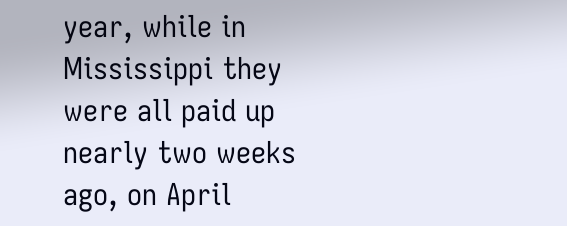year, while in Mississippi they were all paid up nearly two weeks ago, on April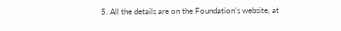5. All the details are on the Foundation’s website, at